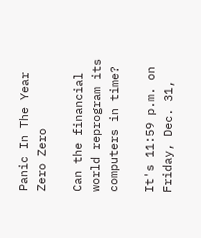Panic In The Year Zero Zero

Can the financial world reprogram its computers in time?

It's 11:59 p.m. on Friday, Dec. 31,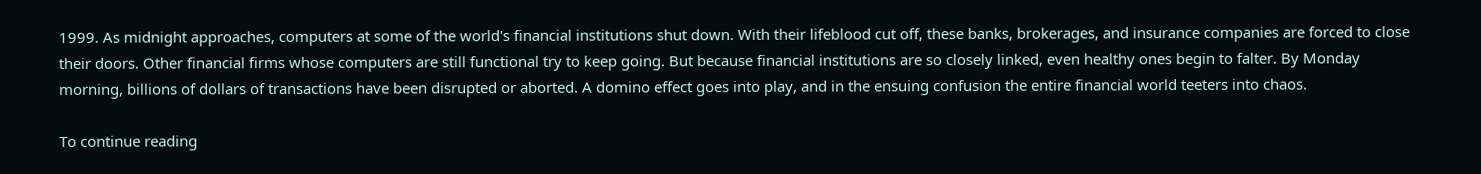1999. As midnight approaches, computers at some of the world's financial institutions shut down. With their lifeblood cut off, these banks, brokerages, and insurance companies are forced to close their doors. Other financial firms whose computers are still functional try to keep going. But because financial institutions are so closely linked, even healthy ones begin to falter. By Monday morning, billions of dollars of transactions have been disrupted or aborted. A domino effect goes into play, and in the ensuing confusion the entire financial world teeters into chaos.

To continue reading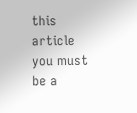this article you must be a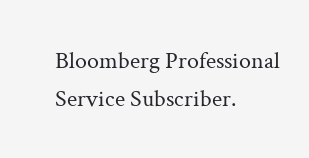Bloomberg Professional Service Subscriber.